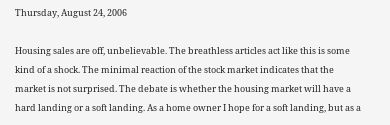Thursday, August 24, 2006

Housing sales are off, unbelievable. The breathless articles act like this is some kind of a shock. The minimal reaction of the stock market indicates that the market is not surprised. The debate is whether the housing market will have a hard landing or a soft landing. As a home owner I hope for a soft landing, but as a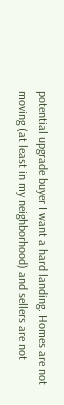potential upgrade buyer I want a hard landing. Homes are not moving (at least in my neighborhood) and sellers are not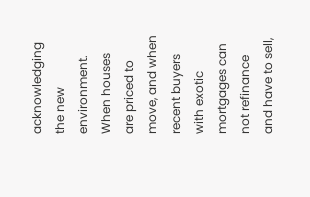acknowledging the new environment. When houses are priced to move, and when recent buyers with exotic mortgages can not refinance and have to sell,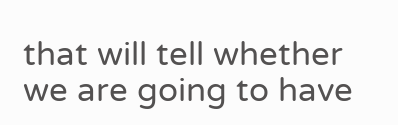that will tell whether we are going to have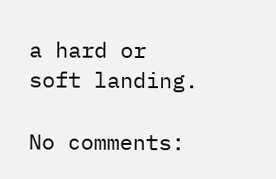a hard or soft landing.

No comments: